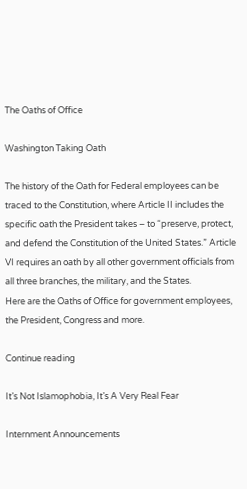The Oaths of Office

Washington Taking Oath

The history of the Oath for Federal employees can be traced to the Constitution, where Article II includes the specific oath the President takes – to “preserve, protect, and defend the Constitution of the United States.” Article VI requires an oath by all other government officials from all three branches, the military, and the States.
Here are the Oaths of Office for government employees, the President, Congress and more.

Continue reading

It’s Not Islamophobia, It’s A Very Real Fear

Internment Announcements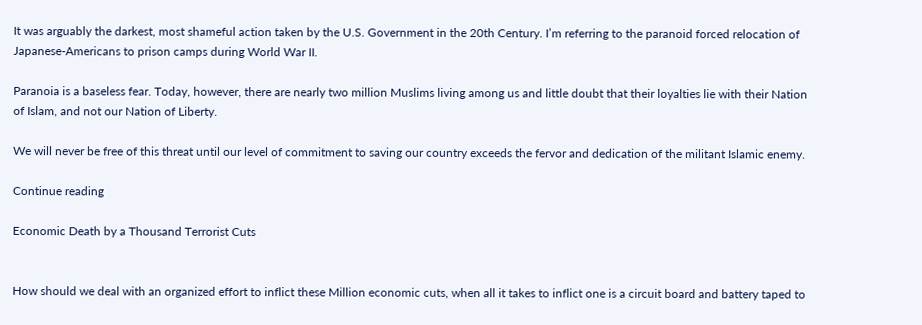It was arguably the darkest, most shameful action taken by the U.S. Government in the 20th Century. I’m referring to the paranoid forced relocation of Japanese-Americans to prison camps during World War II.

Paranoia is a baseless fear. Today, however, there are nearly two million Muslims living among us and little doubt that their loyalties lie with their Nation of Islam, and not our Nation of Liberty.

We will never be free of this threat until our level of commitment to saving our country exceeds the fervor and dedication of the militant Islamic enemy.

Continue reading

Economic Death by a Thousand Terrorist Cuts


How should we deal with an organized effort to inflict these Million economic cuts, when all it takes to inflict one is a circuit board and battery taped to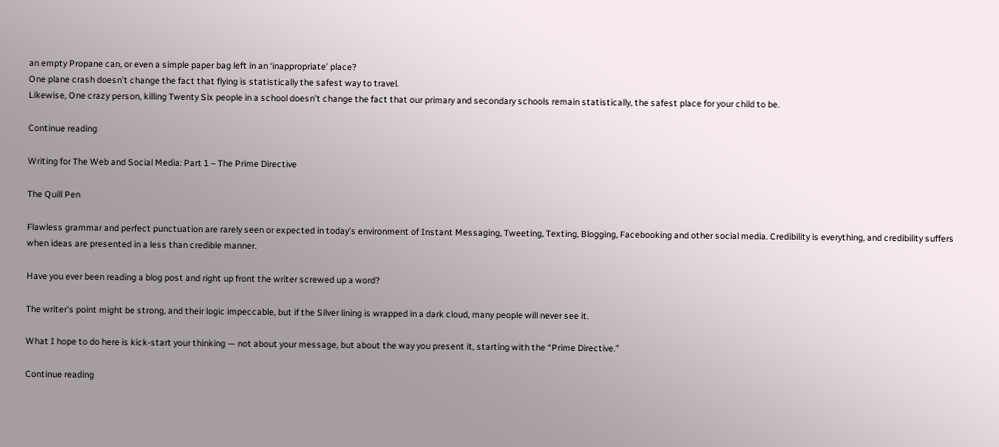an empty Propane can, or even a simple paper bag left in an ‘inappropriate’ place?
One plane crash doesn’t change the fact that flying is statistically the safest way to travel.
Likewise, One crazy person, killing Twenty Six people in a school doesn’t change the fact that our primary and secondary schools remain statistically, the safest place for your child to be.

Continue reading

Writing for The Web and Social Media: Part 1 – The Prime Directive

The Quill Pen

Flawless grammar and perfect punctuation are rarely seen or expected in today’s environment of Instant Messaging, Tweeting, Texting, Blogging, Facebooking and other social media. Credibility is everything, and credibility suffers when ideas are presented in a less than credible manner.

Have you ever been reading a blog post and right up front the writer screwed up a word?

The writer’s point might be strong, and their logic impeccable, but if the Silver lining is wrapped in a dark cloud, many people will never see it.

What I hope to do here is kick-start your thinking — not about your message, but about the way you present it, starting with the “Prime Directive.”

Continue reading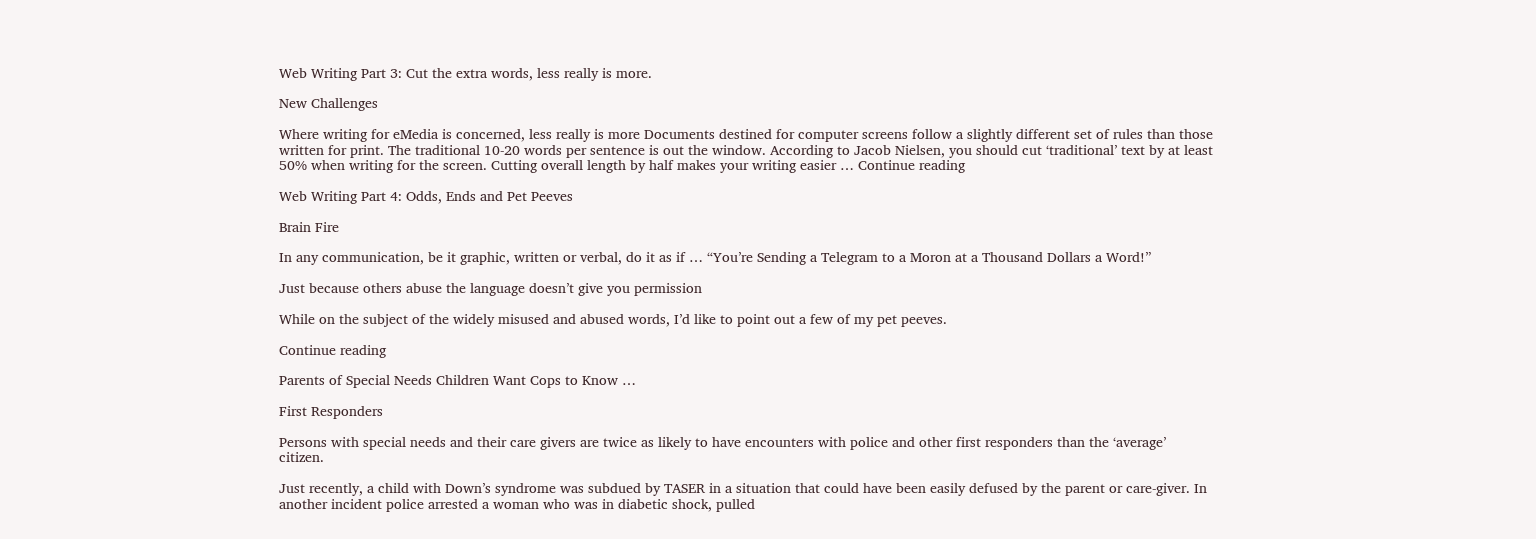Web Writing Part 3: Cut the extra words, less really is more.

New Challenges

Where writing for eMedia is concerned, less really is more Documents destined for computer screens follow a slightly different set of rules than those written for print. The traditional 10-20 words per sentence is out the window. According to Jacob Nielsen, you should cut ‘traditional’ text by at least 50% when writing for the screen. Cutting overall length by half makes your writing easier … Continue reading

Web Writing Part 4: Odds, Ends and Pet Peeves

Brain Fire

In any communication, be it graphic, written or verbal, do it as if … “You’re Sending a Telegram to a Moron at a Thousand Dollars a Word!”

Just because others abuse the language doesn’t give you permission

While on the subject of the widely misused and abused words, I’d like to point out a few of my pet peeves.

Continue reading

Parents of Special Needs Children Want Cops to Know …

First Responders

Persons with special needs and their care givers are twice as likely to have encounters with police and other first responders than the ‘average’ citizen.

Just recently, a child with Down’s syndrome was subdued by TASER in a situation that could have been easily defused by the parent or care-giver. In another incident police arrested a woman who was in diabetic shock, pulled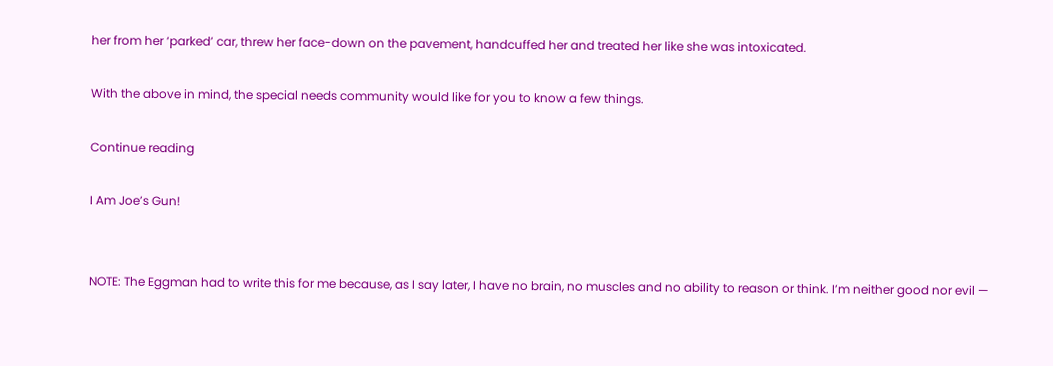her from her ‘parked’ car, threw her face-down on the pavement, handcuffed her and treated her like she was intoxicated.

With the above in mind, the special needs community would like for you to know a few things.

Continue reading

I Am Joe’s Gun!


NOTE: The Eggman had to write this for me because, as I say later, I have no brain, no muscles and no ability to reason or think. I’m neither good nor evil —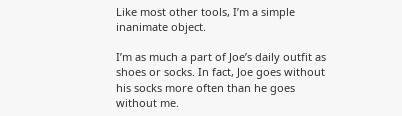Like most other tools, I’m a simple inanimate object.

I’m as much a part of Joe’s daily outfit as shoes or socks. In fact, Joe goes without his socks more often than he goes without me.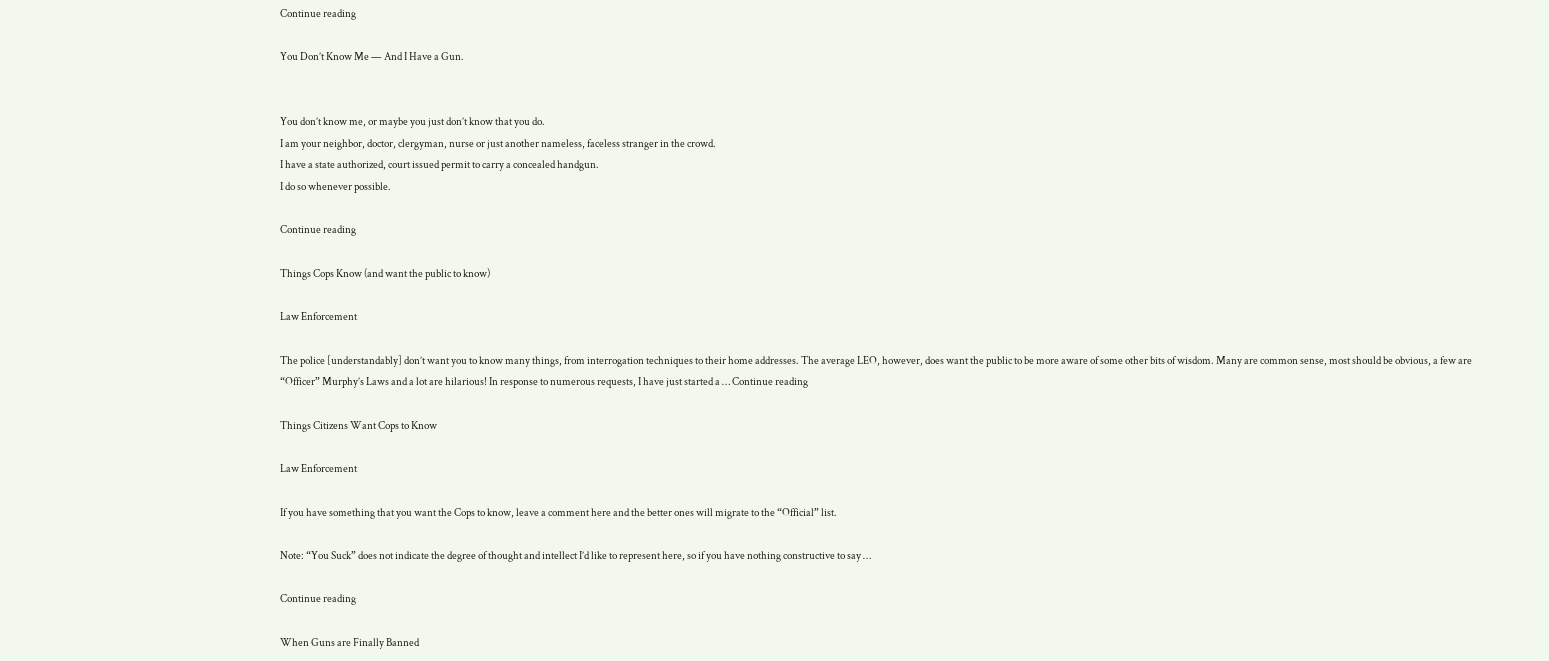Continue reading

You Don’t Know Me — And I Have a Gun.


You don’t know me, or maybe you just don’t know that you do.
I am your neighbor, doctor, clergyman, nurse or just another nameless, faceless stranger in the crowd.
I have a state authorized, court issued permit to carry a concealed handgun.
I do so whenever possible.

Continue reading

Things Cops Know (and want the public to know)

Law Enforcement

The police [understandably] don’t want you to know many things, from interrogation techniques to their home addresses. The average LEO, however, does want the public to be more aware of some other bits of wisdom. Many are common sense, most should be obvious, a few are “Officer” Murphy’s Laws and a lot are hilarious! In response to numerous requests, I have just started a … Continue reading

Things Citizens Want Cops to Know

Law Enforcement

If you have something that you want the Cops to know, leave a comment here and the better ones will migrate to the “Official” list.

Note: “You Suck” does not indicate the degree of thought and intellect I’d like to represent here, so if you have nothing constructive to say …

Continue reading

When Guns are Finally Banned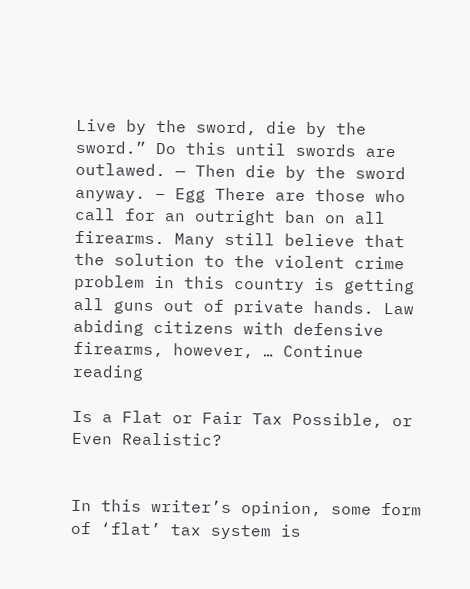Live by the sword, die by the sword.” Do this until swords are outlawed. — Then die by the sword anyway. – Egg There are those who call for an outright ban on all firearms. Many still believe that the solution to the violent crime problem in this country is getting all guns out of private hands. Law abiding citizens with defensive firearms, however, … Continue reading

Is a Flat or Fair Tax Possible, or Even Realistic?


In this writer’s opinion, some form of ‘flat’ tax system is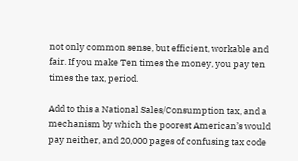not only common sense, but efficient, workable and fair. If you make Ten times the money, you pay ten times the tax, period.

Add to this a National Sales/Consumption tax, and a mechanism by which the poorest American’s would pay neither, and 20,000 pages of confusing tax code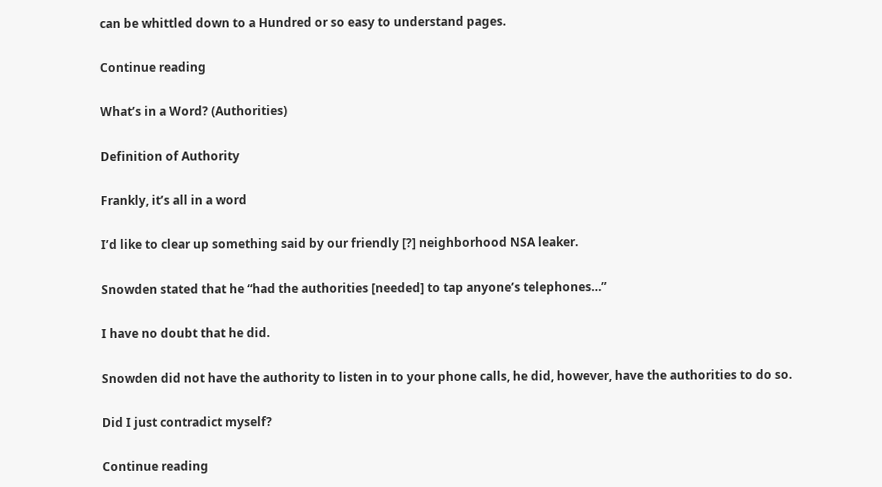can be whittled down to a Hundred or so easy to understand pages.

Continue reading

What’s in a Word? (Authorities)

Definition of Authority

Frankly, it’s all in a word

I’d like to clear up something said by our friendly [?] neighborhood NSA leaker.

Snowden stated that he “had the authorities [needed] to tap anyone’s telephones…”

I have no doubt that he did.

Snowden did not have the authority to listen in to your phone calls, he did, however, have the authorities to do so.

Did I just contradict myself?

Continue reading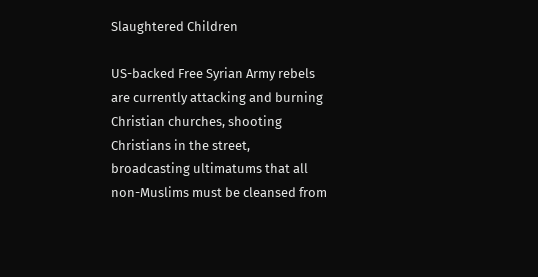Slaughtered Children

US-backed Free Syrian Army rebels are currently attacking and burning Christian churches, shooting Christians in the street, broadcasting ultimatums that all non-Muslims must be cleansed from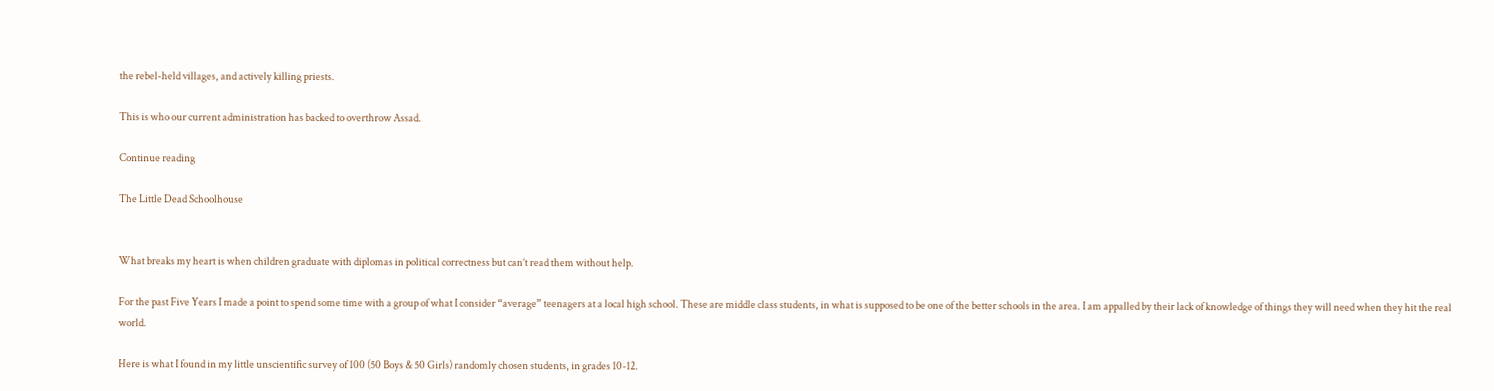the rebel-held villages, and actively killing priests.

This is who our current administration has backed to overthrow Assad.

Continue reading

The Little Dead Schoolhouse


What breaks my heart is when children graduate with diplomas in political correctness but can’t read them without help.

For the past Five Years I made a point to spend some time with a group of what I consider “average” teenagers at a local high school. These are middle class students, in what is supposed to be one of the better schools in the area. I am appalled by their lack of knowledge of things they will need when they hit the real world.

Here is what I found in my little unscientific survey of 100 (50 Boys & 50 Girls) randomly chosen students, in grades 10-12.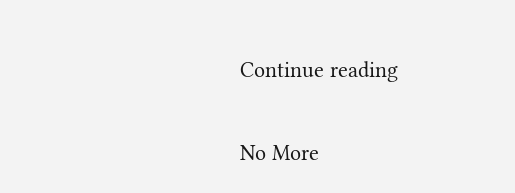Continue reading

No More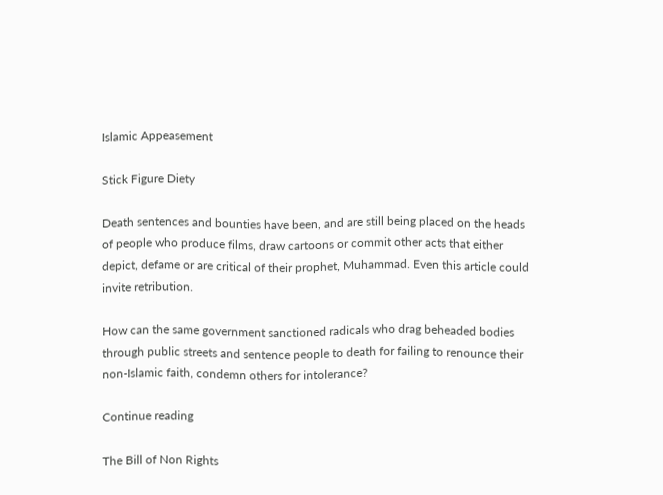Islamic Appeasement

Stick Figure Diety

Death sentences and bounties have been, and are still being placed on the heads of people who produce films, draw cartoons or commit other acts that either depict, defame or are critical of their prophet, Muhammad. Even this article could invite retribution.

How can the same government sanctioned radicals who drag beheaded bodies through public streets and sentence people to death for failing to renounce their non-Islamic faith, condemn others for intolerance?

Continue reading

The Bill of Non Rights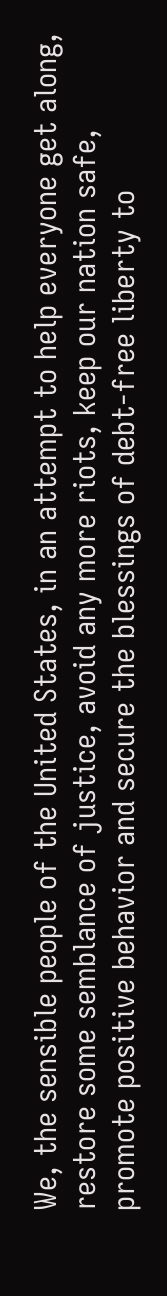We, the sensible people of the United States, in an attempt to help everyone get along, restore some semblance of justice, avoid any more riots, keep our nation safe, promote positive behavior and secure the blessings of debt-free liberty to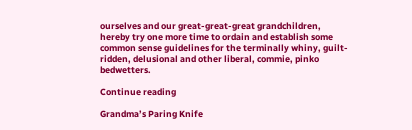ourselves and our great-great-great grandchildren, hereby try one more time to ordain and establish some common sense guidelines for the terminally whiny, guilt-ridden, delusional and other liberal, commie, pinko bedwetters.

Continue reading

Grandma’s Paring Knife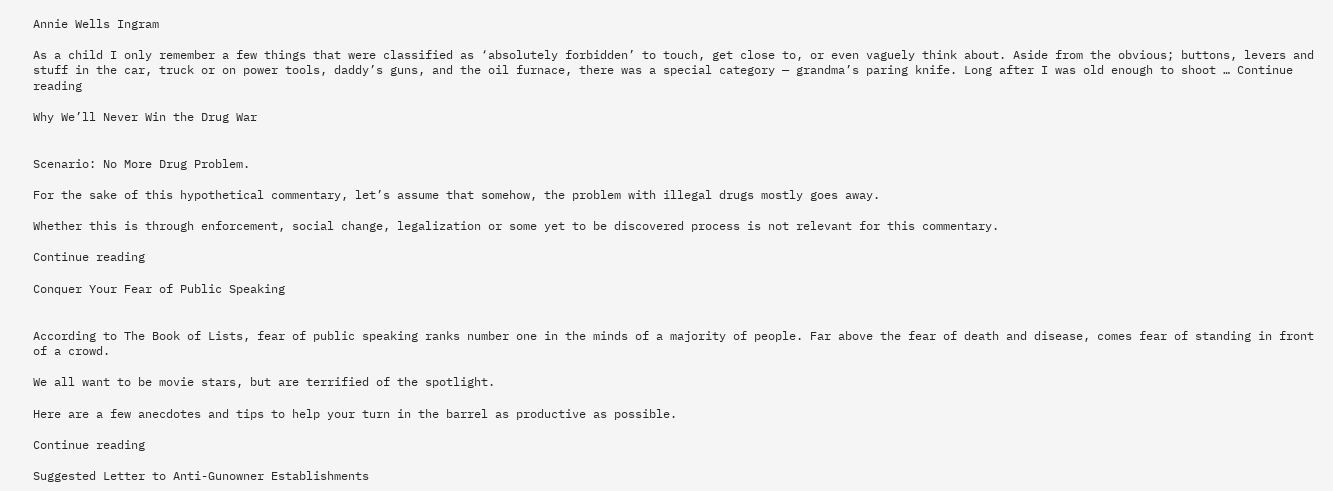Annie Wells Ingram

As a child I only remember a few things that were classified as ‘absolutely forbidden’ to touch, get close to, or even vaguely think about. Aside from the obvious; buttons, levers and stuff in the car, truck or on power tools, daddy’s guns, and the oil furnace, there was a special category — grandma’s paring knife. Long after I was old enough to shoot … Continue reading

Why We’ll Never Win the Drug War


Scenario: No More Drug Problem.

For the sake of this hypothetical commentary, let’s assume that somehow, the problem with illegal drugs mostly goes away.

Whether this is through enforcement, social change, legalization or some yet to be discovered process is not relevant for this commentary.

Continue reading

Conquer Your Fear of Public Speaking


According to The Book of Lists, fear of public speaking ranks number one in the minds of a majority of people. Far above the fear of death and disease, comes fear of standing in front of a crowd.

We all want to be movie stars, but are terrified of the spotlight.

Here are a few anecdotes and tips to help your turn in the barrel as productive as possible.

Continue reading

Suggested Letter to Anti-Gunowner Establishments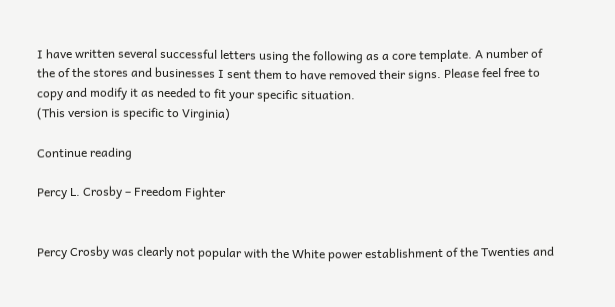I have written several successful letters using the following as a core template. A number of the of the stores and businesses I sent them to have removed their signs. Please feel free to copy and modify it as needed to fit your specific situation.
(This version is specific to Virginia)

Continue reading

Percy L. Crosby – Freedom Fighter


Percy Crosby was clearly not popular with the White power establishment of the Twenties and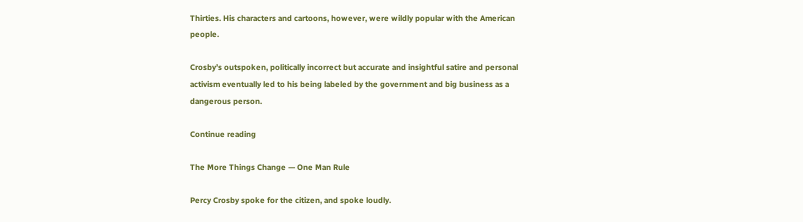Thirties. His characters and cartoons, however, were wildly popular with the American people.

Crosby’s outspoken, politically incorrect but accurate and insightful satire and personal activism eventually led to his being labeled by the government and big business as a dangerous person.

Continue reading

The More Things Change — One Man Rule

Percy Crosby spoke for the citizen, and spoke loudly.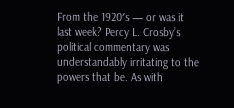From the 1920′s — or was it last week? Percy L. Crosby’s political commentary was understandably irritating to the powers that be. As with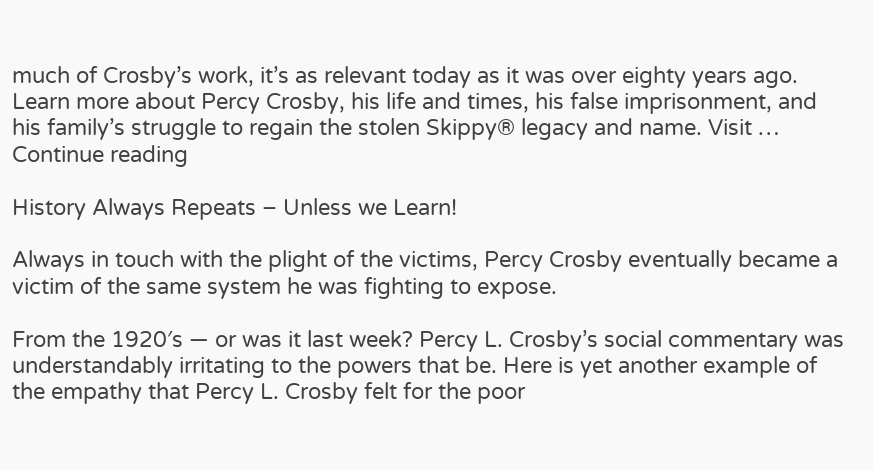much of Crosby’s work, it’s as relevant today as it was over eighty years ago. Learn more about Percy Crosby, his life and times, his false imprisonment, and his family’s struggle to regain the stolen Skippy® legacy and name. Visit … Continue reading

History Always Repeats – Unless we Learn!

Always in touch with the plight of the victims, Percy Crosby eventually became a victim of the same system he was fighting to expose.

From the 1920′s — or was it last week? Percy L. Crosby’s social commentary was understandably irritating to the powers that be. Here is yet another example of the empathy that Percy L. Crosby felt for the poor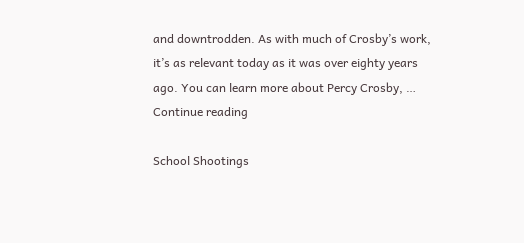and downtrodden. As with much of Crosby’s work, it’s as relevant today as it was over eighty years ago. You can learn more about Percy Crosby, … Continue reading

School Shootings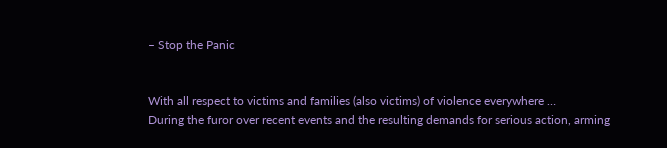– Stop the Panic


With all respect to victims and families (also victims) of violence everywhere …
During the furor over recent events and the resulting demands for serious action, arming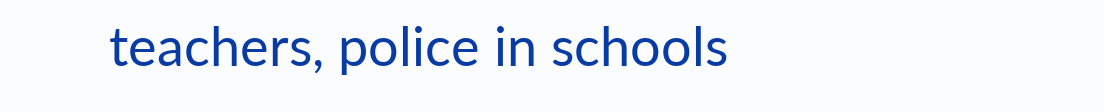teachers, police in schools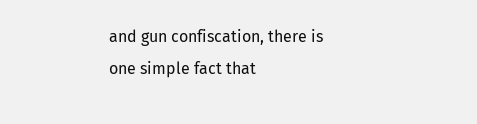and gun confiscation, there is one simple fact that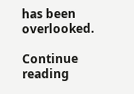has been overlooked.

Continue reading